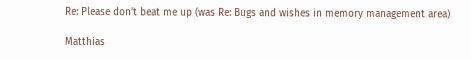Re: Please don't beat me up (was Re: Bugs and wishes in memory management area)

Matthias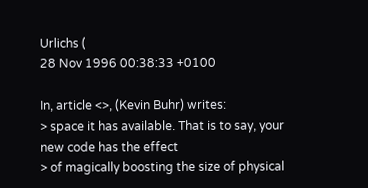Urlichs (
28 Nov 1996 00:38:33 +0100

In, article <>, (Kevin Buhr) writes:
> space it has available. That is to say, your new code has the effect
> of magically boosting the size of physical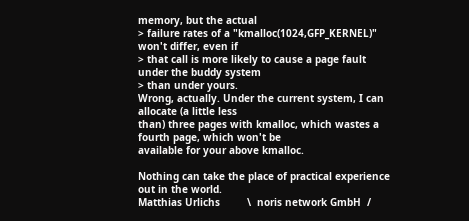memory, but the actual
> failure rates of a "kmalloc(1024,GFP_KERNEL)" won't differ, even if
> that call is more likely to cause a page fault under the buddy system
> than under yours.
Wrong, actually. Under the current system, I can allocate (a little less
than) three pages with kmalloc, which wastes a fourth page, which won't be
available for your above kmalloc.

Nothing can take the place of practical experience out in the world.
Matthias Urlichs         \  noris network GmbH  /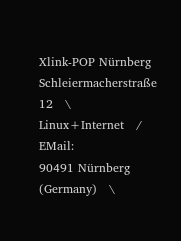Xlink-POP Nürnberg
Schleiermacherstraße 12   \   Linux+Internet   /   EMail:
90491 Nürnberg (Germany)   \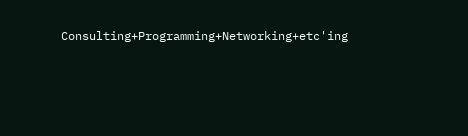Consulting+Programming+Networking+etc'ing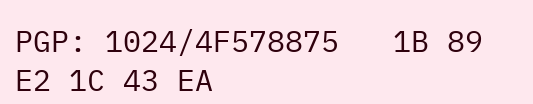PGP: 1024/4F578875   1B 89 E2 1C 43 EA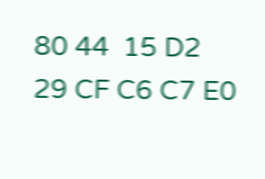80 44  15 D2 29 CF C6 C7 E0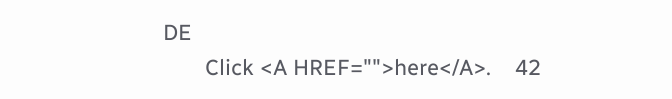DE
       Click <A HREF="">here</A>.    42